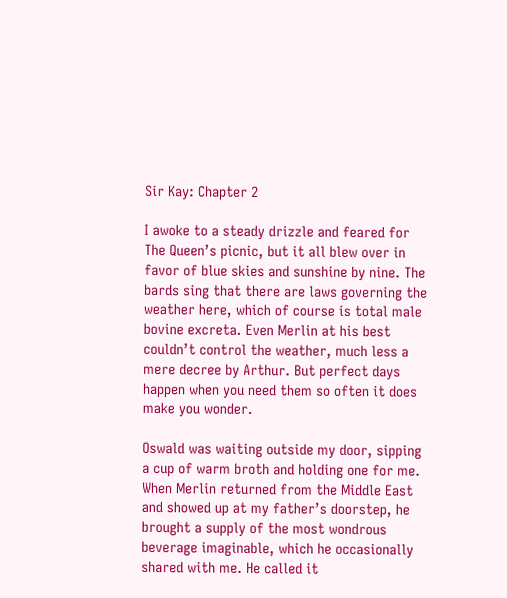Sir Kay: Chapter 2

I awoke to a steady drizzle and feared for The Queen’s picnic, but it all blew over in favor of blue skies and sunshine by nine. The bards sing that there are laws governing the weather here, which of course is total male bovine excreta. Even Merlin at his best couldn’t control the weather, much less a mere decree by Arthur. But perfect days happen when you need them so often it does make you wonder.

Oswald was waiting outside my door, sipping a cup of warm broth and holding one for me. When Merlin returned from the Middle East and showed up at my father’s doorstep, he brought a supply of the most wondrous beverage imaginable, which he occasionally shared with me. He called it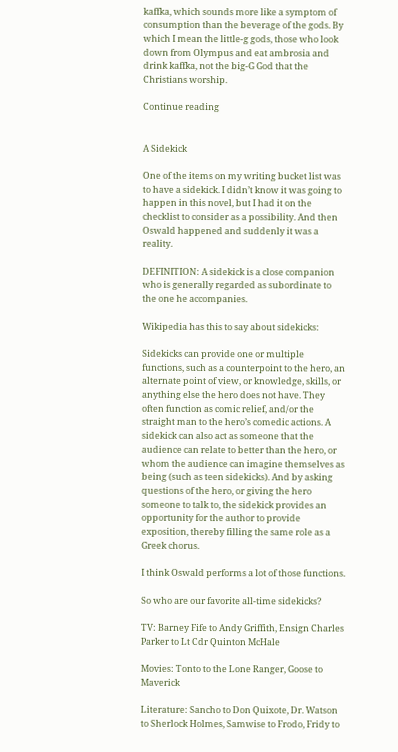kaffka, which sounds more like a symptom of consumption than the beverage of the gods. By which I mean the little-g gods, those who look down from Olympus and eat ambrosia and drink kaffka, not the big-G God that the Christians worship.

Continue reading


A Sidekick

One of the items on my writing bucket list was to have a sidekick. I didn’t know it was going to happen in this novel, but I had it on the  checklist to consider as a possibility. And then Oswald happened and suddenly it was a reality.

DEFINITION: A sidekick is a close companion who is generally regarded as subordinate to the one he accompanies.

Wikipedia has this to say about sidekicks:

Sidekicks can provide one or multiple functions, such as a counterpoint to the hero, an alternate point of view, or knowledge, skills, or anything else the hero does not have. They often function as comic relief, and/or the straight man to the hero’s comedic actions. A sidekick can also act as someone that the audience can relate to better than the hero, or whom the audience can imagine themselves as being (such as teen sidekicks). And by asking questions of the hero, or giving the hero someone to talk to, the sidekick provides an opportunity for the author to provide exposition, thereby filling the same role as a Greek chorus.

I think Oswald performs a lot of those functions.

So who are our favorite all-time sidekicks?

TV: Barney Fife to Andy Griffith, Ensign Charles Parker to Lt Cdr Quinton McHale

Movies: Tonto to the Lone Ranger, Goose to Maverick

Literature: Sancho to Don Quixote, Dr. Watson to Sherlock Holmes, Samwise to Frodo, Fridy to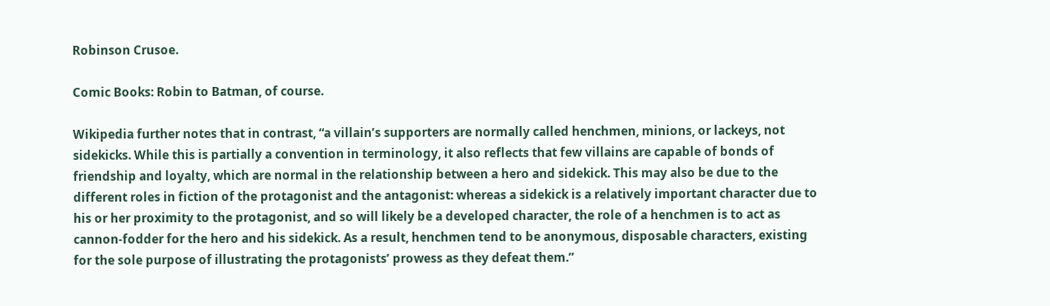Robinson Crusoe.

Comic Books: Robin to Batman, of course.

Wikipedia further notes that in contrast, “a villain’s supporters are normally called henchmen, minions, or lackeys, not sidekicks. While this is partially a convention in terminology, it also reflects that few villains are capable of bonds of friendship and loyalty, which are normal in the relationship between a hero and sidekick. This may also be due to the different roles in fiction of the protagonist and the antagonist: whereas a sidekick is a relatively important character due to his or her proximity to the protagonist, and so will likely be a developed character, the role of a henchmen is to act as cannon-fodder for the hero and his sidekick. As a result, henchmen tend to be anonymous, disposable characters, existing for the sole purpose of illustrating the protagonists’ prowess as they defeat them.”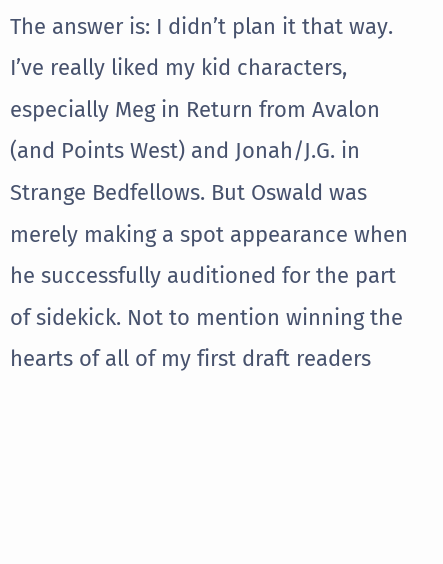The answer is: I didn’t plan it that way. I’ve really liked my kid characters, especially Meg in Return from Avalon (and Points West) and Jonah/J.G. in Strange Bedfellows. But Oswald was merely making a spot appearance when he successfully auditioned for the part of sidekick. Not to mention winning the hearts of all of my first draft readers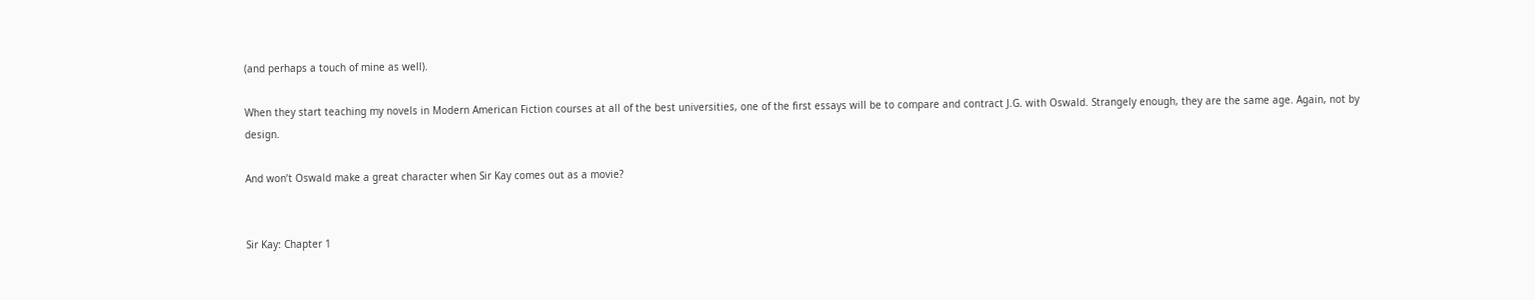(and perhaps a touch of mine as well).

When they start teaching my novels in Modern American Fiction courses at all of the best universities, one of the first essays will be to compare and contract J.G. with Oswald. Strangely enough, they are the same age. Again, not by design.

And won’t Oswald make a great character when Sir Kay comes out as a movie?


Sir Kay: Chapter 1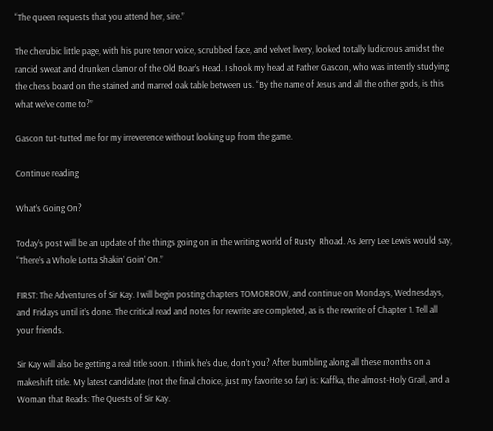“The queen requests that you attend her, sire.”

The cherubic little page, with his pure tenor voice, scrubbed face, and velvet livery, looked totally ludicrous amidst the rancid sweat and drunken clamor of the Old Boar’s Head. I shook my head at Father Gascon, who was intently studying the chess board on the stained and marred oak table between us. “By the name of Jesus and all the other gods, is this what we’ve come to?”

Gascon tut-tutted me for my irreverence without looking up from the game.

Continue reading

What’s Going On?

Today’s post will be an update of the things going on in the writing world of Rusty  Rhoad. As Jerry Lee Lewis would say, “There’s a Whole Lotta Shakin’ Goin’ On.”

FIRST: The Adventures of Sir Kay. I will begin posting chapters TOMORROW, and continue on Mondays, Wednesdays, and Fridays until it’s done. The critical read and notes for rewrite are completed, as is the rewrite of Chapter 1. Tell all your friends.

Sir Kay will also be getting a real title soon. I think he’s due, don’t you? After bumbling along all these months on a makeshift title. My latest candidate (not the final choice, just my favorite so far) is: Kaffka, the almost-Holy Grail, and a Woman that Reads: The Quests of Sir Kay.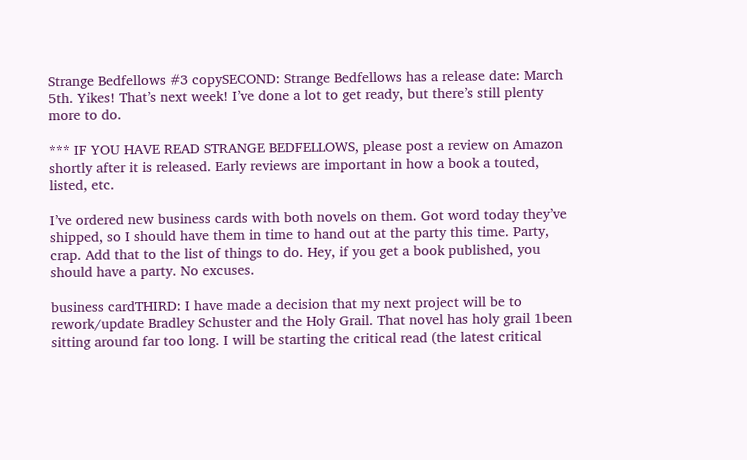Strange Bedfellows #3 copySECOND: Strange Bedfellows has a release date: March 5th. Yikes! That’s next week! I’ve done a lot to get ready, but there’s still plenty more to do.

*** IF YOU HAVE READ STRANGE BEDFELLOWS, please post a review on Amazon shortly after it is released. Early reviews are important in how a book a touted, listed, etc.

I’ve ordered new business cards with both novels on them. Got word today they’ve shipped, so I should have them in time to hand out at the party this time. Party, crap. Add that to the list of things to do. Hey, if you get a book published, you should have a party. No excuses.

business cardTHIRD: I have made a decision that my next project will be to rework/update Bradley Schuster and the Holy Grail. That novel has holy grail 1been sitting around far too long. I will be starting the critical read (the latest critical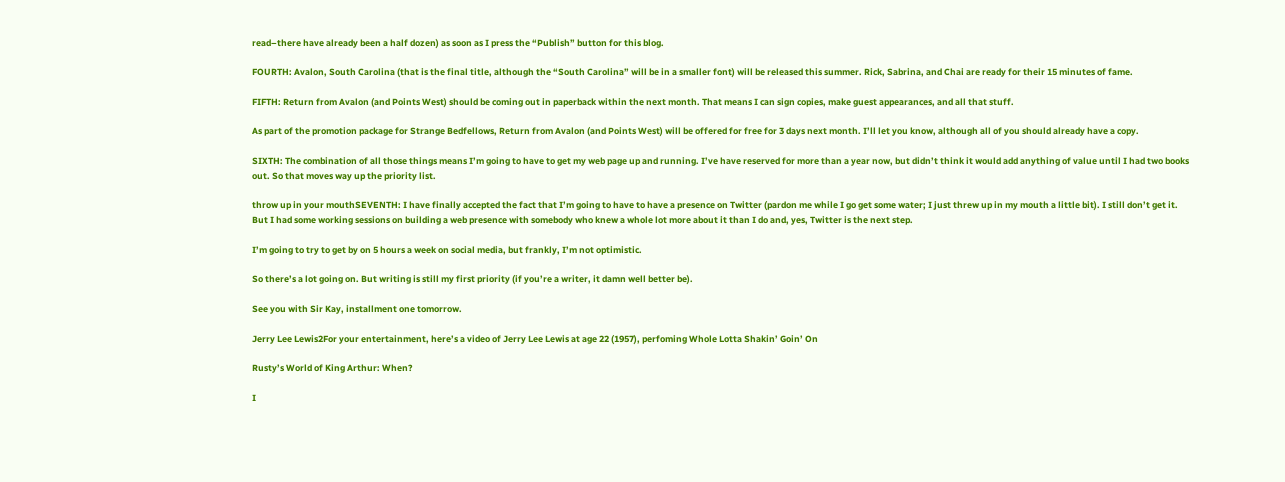read–there have already been a half dozen) as soon as I press the “Publish” button for this blog.

FOURTH: Avalon, South Carolina (that is the final title, although the “South Carolina” will be in a smaller font) will be released this summer. Rick, Sabrina, and Chai are ready for their 15 minutes of fame.

FIFTH: Return from Avalon (and Points West) should be coming out in paperback within the next month. That means I can sign copies, make guest appearances, and all that stuff.

As part of the promotion package for Strange Bedfellows, Return from Avalon (and Points West) will be offered for free for 3 days next month. I’ll let you know, although all of you should already have a copy.

SIXTH: The combination of all those things means I’m going to have to get my web page up and running. I’ve have reserved for more than a year now, but didn’t think it would add anything of value until I had two books out. So that moves way up the priority list.

throw up in your mouthSEVENTH: I have finally accepted the fact that I’m going to have to have a presence on Twitter (pardon me while I go get some water; I just threw up in my mouth a little bit). I still don’t get it. But I had some working sessions on building a web presence with somebody who knew a whole lot more about it than I do and, yes, Twitter is the next step.

I’m going to try to get by on 5 hours a week on social media, but frankly, I’m not optimistic.

So there’s a lot going on. But writing is still my first priority (if you’re a writer, it damn well better be).

See you with Sir Kay, installment one tomorrow.

Jerry Lee Lewis2For your entertainment, here’s a video of Jerry Lee Lewis at age 22 (1957), perfoming Whole Lotta Shakin’ Goin’ On

Rusty’s World of King Arthur: When?

I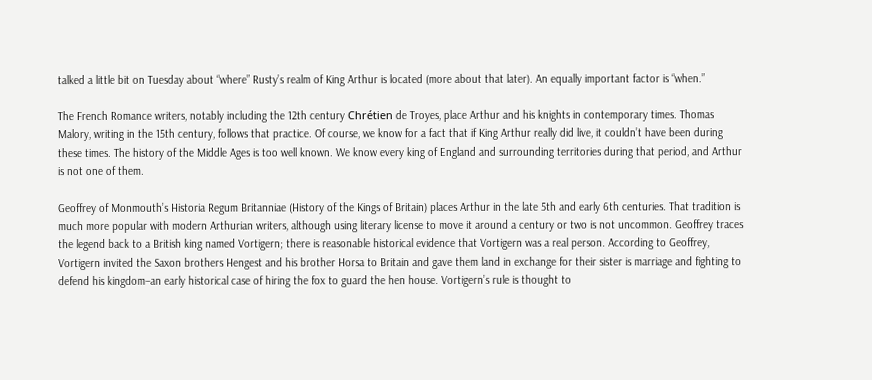talked a little bit on Tuesday about “where” Rusty’s realm of King Arthur is located (more about that later). An equally important factor is “when.”

The French Romance writers, notably including the 12th century Chrétien de Troyes, place Arthur and his knights in contemporary times. Thomas Malory, writing in the 15th century, follows that practice. Of course, we know for a fact that if King Arthur really did live, it couldn’t have been during these times. The history of the Middle Ages is too well known. We know every king of England and surrounding territories during that period, and Arthur is not one of them.

Geoffrey of Monmouth’s Historia Regum Britanniae (History of the Kings of Britain) places Arthur in the late 5th and early 6th centuries. That tradition is much more popular with modern Arthurian writers, although using literary license to move it around a century or two is not uncommon. Geoffrey traces the legend back to a British king named Vortigern; there is reasonable historical evidence that Vortigern was a real person. According to Geoffrey, Vortigern invited the Saxon brothers Hengest and his brother Horsa to Britain and gave them land in exchange for their sister is marriage and fighting to defend his kingdom–an early historical case of hiring the fox to guard the hen house. Vortigern’s rule is thought to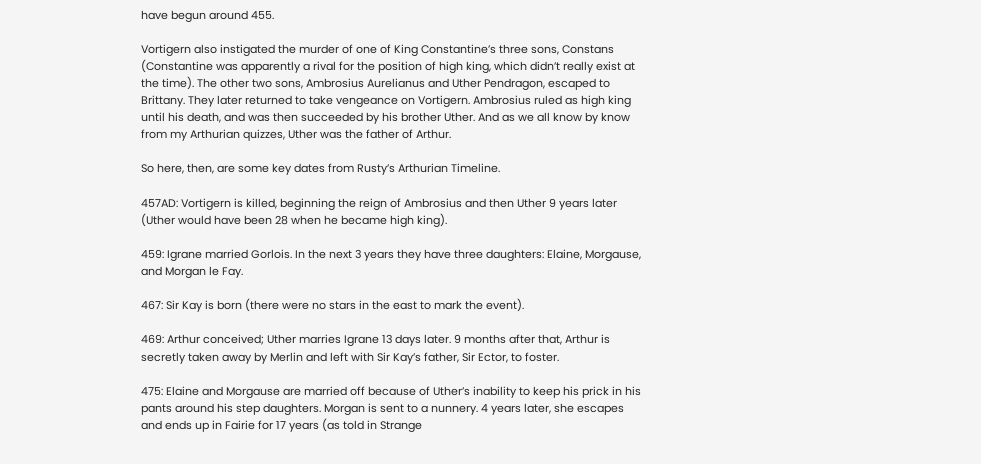have begun around 455.

Vortigern also instigated the murder of one of King Constantine’s three sons, Constans (Constantine was apparently a rival for the position of high king, which didn’t really exist at the time). The other two sons, Ambrosius Aurelianus and Uther Pendragon, escaped to Brittany. They later returned to take vengeance on Vortigern. Ambrosius ruled as high king until his death, and was then succeeded by his brother Uther. And as we all know by know from my Arthurian quizzes, Uther was the father of Arthur.

So here, then, are some key dates from Rusty’s Arthurian Timeline.

457AD: Vortigern is killed, beginning the reign of Ambrosius and then Uther 9 years later (Uther would have been 28 when he became high king).

459: Igrane married Gorlois. In the next 3 years they have three daughters: Elaine, Morgause, and Morgan le Fay.

467: Sir Kay is born (there were no stars in the east to mark the event).

469: Arthur conceived; Uther marries Igrane 13 days later. 9 months after that, Arthur is secretly taken away by Merlin and left with Sir Kay’s father, Sir Ector, to foster.

475: Elaine and Morgause are married off because of Uther’s inability to keep his prick in his pants around his step daughters. Morgan is sent to a nunnery. 4 years later, she escapes and ends up in Fairie for 17 years (as told in Strange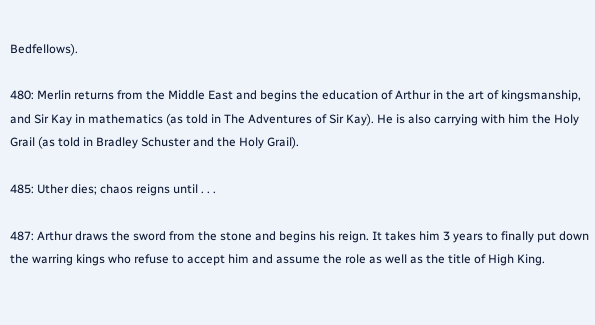Bedfellows).

480: Merlin returns from the Middle East and begins the education of Arthur in the art of kingsmanship, and Sir Kay in mathematics (as told in The Adventures of Sir Kay). He is also carrying with him the Holy Grail (as told in Bradley Schuster and the Holy Grail).

485: Uther dies; chaos reigns until . . .

487: Arthur draws the sword from the stone and begins his reign. It takes him 3 years to finally put down the warring kings who refuse to accept him and assume the role as well as the title of High King.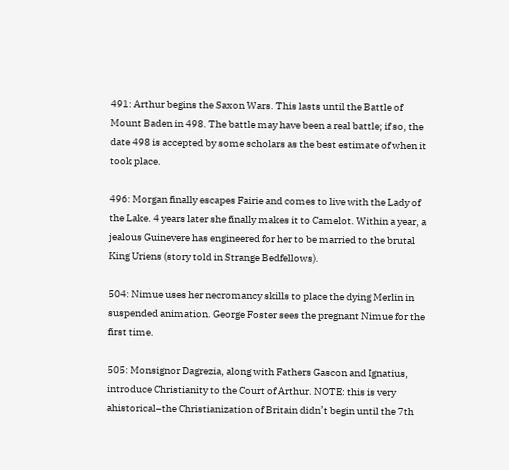491: Arthur begins the Saxon Wars. This lasts until the Battle of Mount Baden in 498. The battle may have been a real battle; if so, the date 498 is accepted by some scholars as the best estimate of when it took place.

496: Morgan finally escapes Fairie and comes to live with the Lady of the Lake. 4 years later she finally makes it to Camelot. Within a year, a jealous Guinevere has engineered for her to be married to the brutal King Uriens (story told in Strange Bedfellows).

504: Nimue uses her necromancy skills to place the dying Merlin in suspended animation. George Foster sees the pregnant Nimue for the first time.

505: Monsignor Dagrezia, along with Fathers Gascon and Ignatius, introduce Christianity to the Court of Arthur. NOTE: this is very ahistorical–the Christianization of Britain didn’t begin until the 7th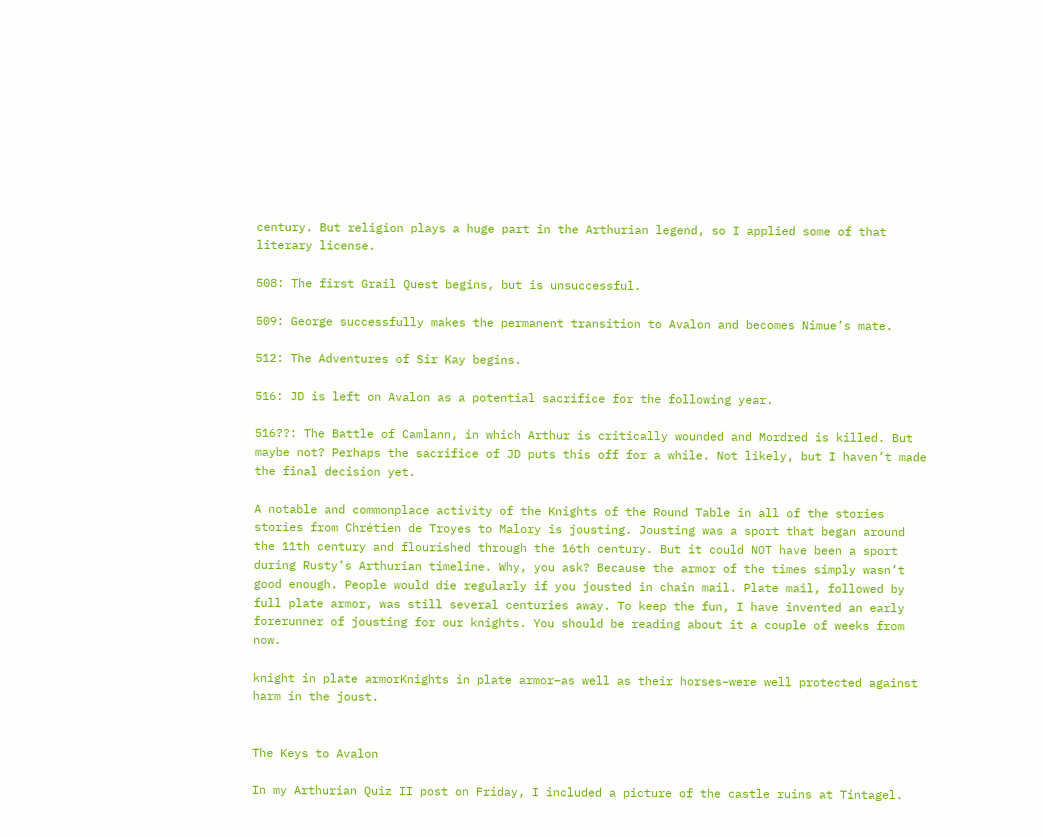century. But religion plays a huge part in the Arthurian legend, so I applied some of that literary license.

508: The first Grail Quest begins, but is unsuccessful.

509: George successfully makes the permanent transition to Avalon and becomes Nimue’s mate.

512: The Adventures of Sir Kay begins.

516: JD is left on Avalon as a potential sacrifice for the following year.

516??: The Battle of Camlann, in which Arthur is critically wounded and Mordred is killed. But maybe not? Perhaps the sacrifice of JD puts this off for a while. Not likely, but I haven’t made the final decision yet.

A notable and commonplace activity of the Knights of the Round Table in all of the stories stories from Chrétien de Troyes to Malory is jousting. Jousting was a sport that began around the 11th century and flourished through the 16th century. But it could NOT have been a sport during Rusty’s Arthurian timeline. Why, you ask? Because the armor of the times simply wasn’t good enough. People would die regularly if you jousted in chain mail. Plate mail, followed by full plate armor, was still several centuries away. To keep the fun, I have invented an early forerunner of jousting for our knights. You should be reading about it a couple of weeks from now.

knight in plate armorKnights in plate armor–as well as their horses–were well protected against harm in the joust.


The Keys to Avalon

In my Arthurian Quiz II post on Friday, I included a picture of the castle ruins at Tintagel.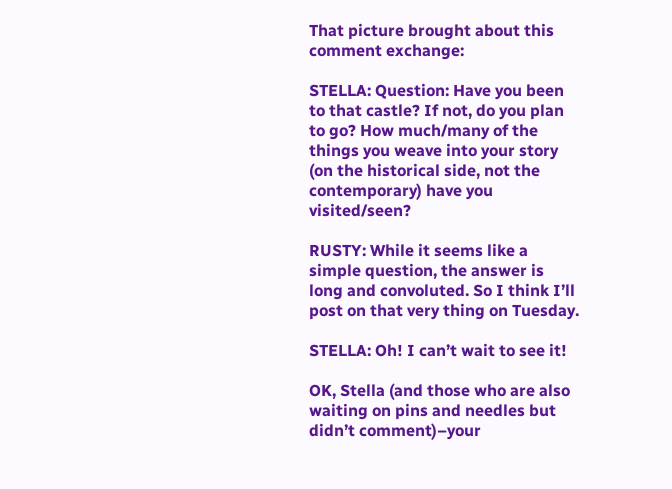That picture brought about this comment exchange:

STELLA: Question: Have you been to that castle? If not, do you plan to go? How much/many of the things you weave into your story (on the historical side, not the contemporary) have you visited/seen?

RUSTY: While it seems like a simple question, the answer is long and convoluted. So I think I’ll post on that very thing on Tuesday.

STELLA: Oh! I can’t wait to see it!

OK, Stella (and those who are also waiting on pins and needles but didn’t comment)–your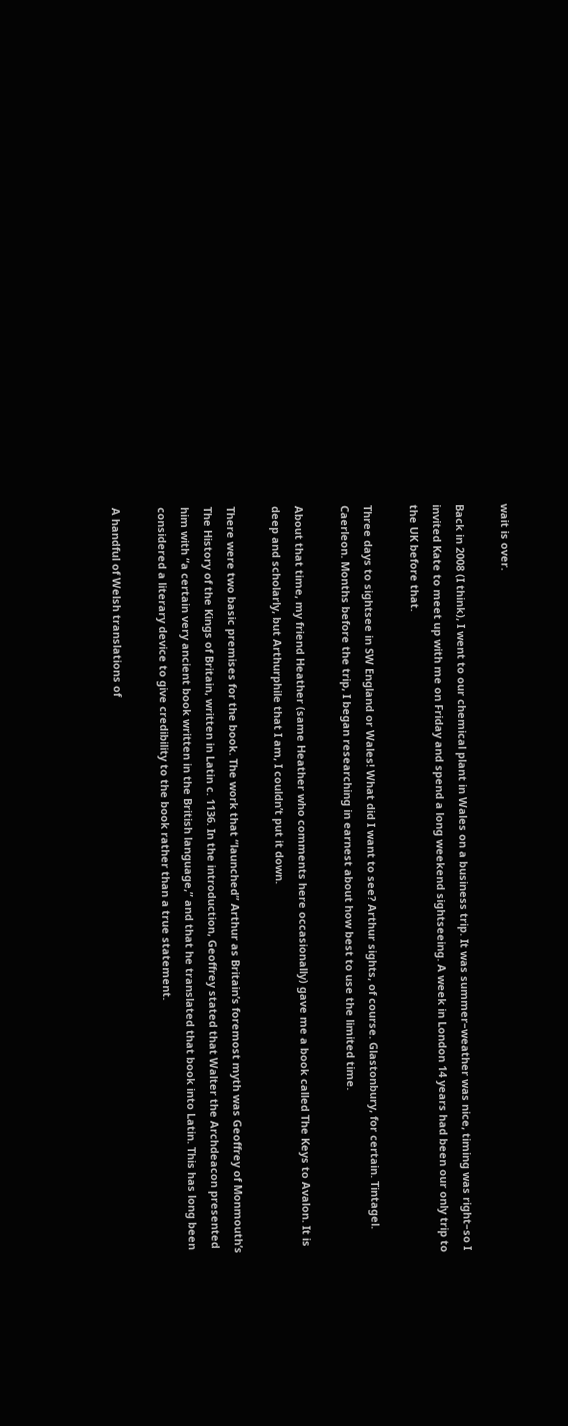wait is over.

Back in 2008 (I think), I went to our chemical plant in Wales on a business trip. It was summer–weather was nice, timing was right–so I invited Kate to meet up with me on Friday and spend a long weekend sightseeing. A week in London 14 years had been our only trip to the UK before that.

Three days to sightsee in SW England or Wales! What did I want to see? Arthur sights, of course. Glastonbury, for certain. Tintagel. Caerleon. Months before the trip, I began researching in earnest about how best to use the limited time.

About that time, my friend Heather (same Heather who comments here occasionally) gave me a book called The Keys to Avalon. It is deep and scholarly, but Arthurphile that I am, I couldn’t put it down.

There were two basic premises for the book. The work that “launched” Arthur as Britain’s foremost myth was Geoffrey of Monmouth’s The History of the Kings of Britain, written in Latin c. 1136. In the introduction, Geoffrey stated that Walter the Archdeacon presented him with “a certain very ancient book written in the British language,” and that he translated that book into Latin. This has long been considered a literary device to give credibility to the book rather than a true statement.

A handful of Welsh translations of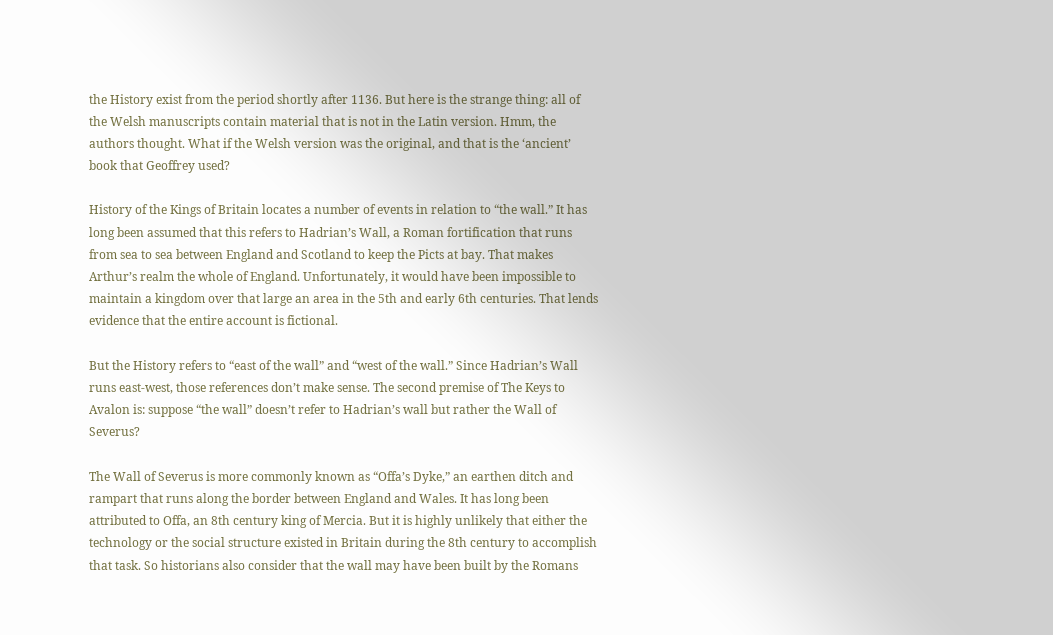the History exist from the period shortly after 1136. But here is the strange thing: all of the Welsh manuscripts contain material that is not in the Latin version. Hmm, the authors thought. What if the Welsh version was the original, and that is the ‘ancient’ book that Geoffrey used?

History of the Kings of Britain locates a number of events in relation to “the wall.” It has long been assumed that this refers to Hadrian’s Wall, a Roman fortification that runs from sea to sea between England and Scotland to keep the Picts at bay. That makes Arthur’s realm the whole of England. Unfortunately, it would have been impossible to maintain a kingdom over that large an area in the 5th and early 6th centuries. That lends evidence that the entire account is fictional.

But the History refers to “east of the wall” and “west of the wall.” Since Hadrian’s Wall runs east-west, those references don’t make sense. The second premise of The Keys to Avalon is: suppose “the wall” doesn’t refer to Hadrian’s wall but rather the Wall of Severus?

The Wall of Severus is more commonly known as “Offa’s Dyke,” an earthen ditch and rampart that runs along the border between England and Wales. It has long been attributed to Offa, an 8th century king of Mercia. But it is highly unlikely that either the technology or the social structure existed in Britain during the 8th century to accomplish that task. So historians also consider that the wall may have been built by the Romans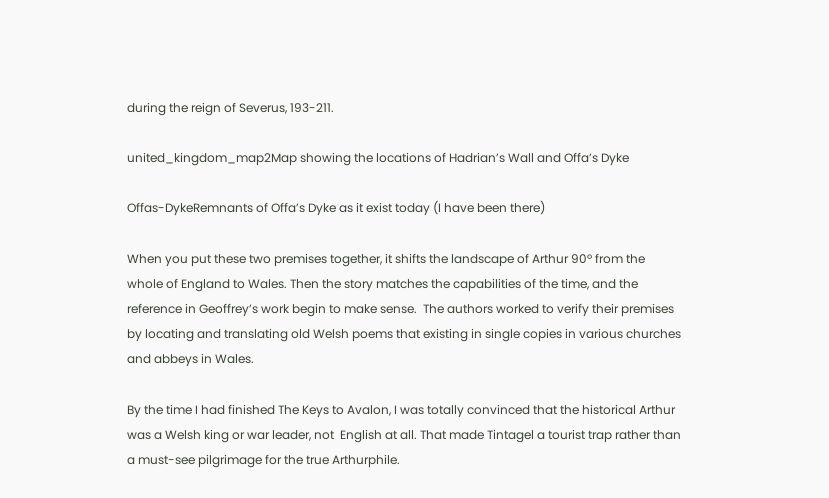during the reign of Severus, 193-211.

united_kingdom_map2Map showing the locations of Hadrian’s Wall and Offa’s Dyke

Offas-DykeRemnants of Offa’s Dyke as it exist today (I have been there)

When you put these two premises together, it shifts the landscape of Arthur 90º from the whole of England to Wales. Then the story matches the capabilities of the time, and the reference in Geoffrey’s work begin to make sense.  The authors worked to verify their premises by locating and translating old Welsh poems that existing in single copies in various churches and abbeys in Wales.

By the time I had finished The Keys to Avalon, I was totally convinced that the historical Arthur was a Welsh king or war leader, not  English at all. That made Tintagel a tourist trap rather than a must-see pilgrimage for the true Arthurphile.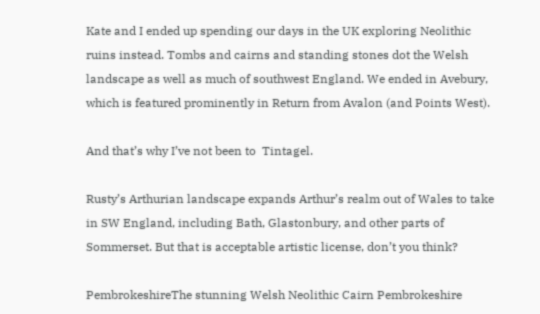Kate and I ended up spending our days in the UK exploring Neolithic ruins instead. Tombs and cairns and standing stones dot the Welsh landscape as well as much of southwest England. We ended in Avebury, which is featured prominently in Return from Avalon (and Points West).

And that’s why I’ve not been to  Tintagel.

Rusty’s Arthurian landscape expands Arthur’s realm out of Wales to take in SW England, including Bath, Glastonbury, and other parts of Sommerset. But that is acceptable artistic license, don’t you think?

PembrokeshireThe stunning Welsh Neolithic Cairn Pembrokeshire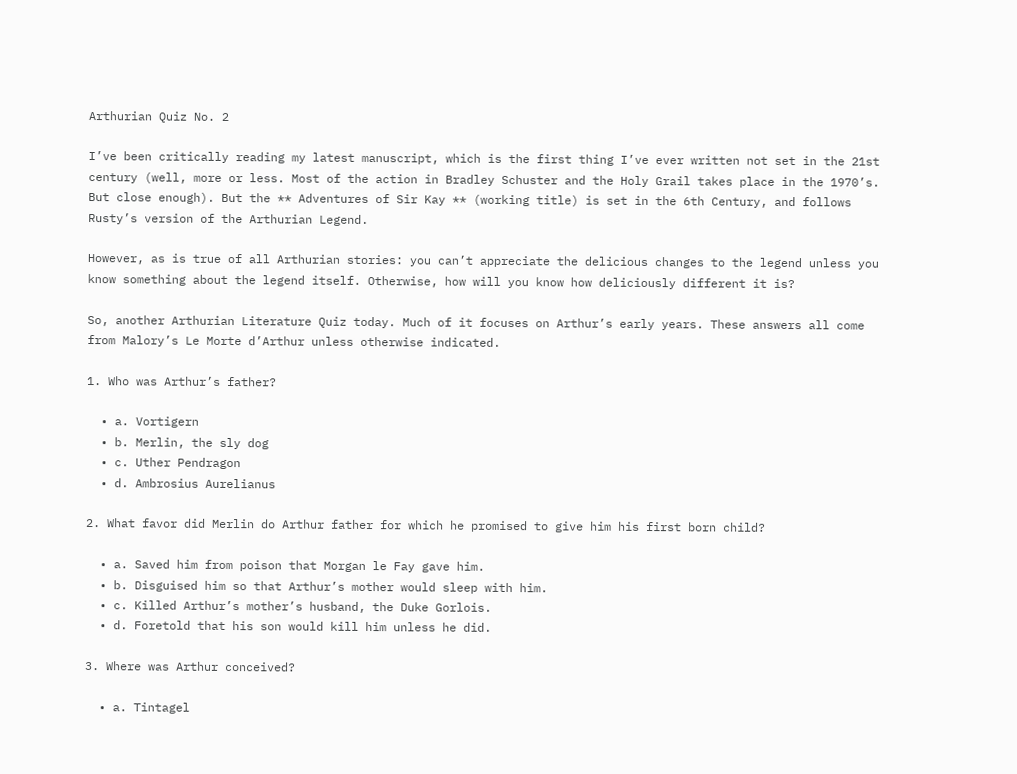Arthurian Quiz No. 2

I’ve been critically reading my latest manuscript, which is the first thing I’ve ever written not set in the 21st century (well, more or less. Most of the action in Bradley Schuster and the Holy Grail takes place in the 1970’s. But close enough). But the ** Adventures of Sir Kay ** (working title) is set in the 6th Century, and follows Rusty’s version of the Arthurian Legend.

However, as is true of all Arthurian stories: you can’t appreciate the delicious changes to the legend unless you know something about the legend itself. Otherwise, how will you know how deliciously different it is?

So, another Arthurian Literature Quiz today. Much of it focuses on Arthur’s early years. These answers all come from Malory’s Le Morte d’Arthur unless otherwise indicated.

1. Who was Arthur’s father?

  • a. Vortigern
  • b. Merlin, the sly dog
  • c. Uther Pendragon
  • d. Ambrosius Aurelianus

2. What favor did Merlin do Arthur father for which he promised to give him his first born child?

  • a. Saved him from poison that Morgan le Fay gave him.
  • b. Disguised him so that Arthur’s mother would sleep with him.
  • c. Killed Arthur’s mother’s husband, the Duke Gorlois.
  • d. Foretold that his son would kill him unless he did.

3. Where was Arthur conceived?

  • a. Tintagel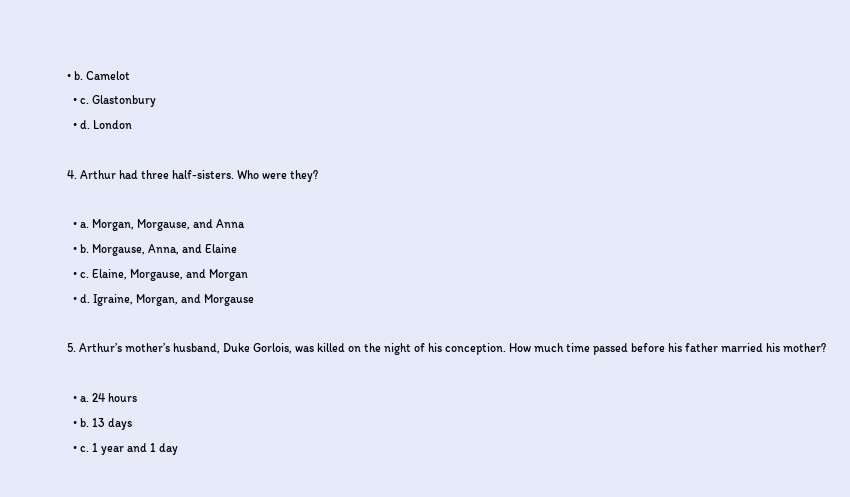• b. Camelot
  • c. Glastonbury
  • d. London

4. Arthur had three half-sisters. Who were they?

  • a. Morgan, Morgause, and Anna
  • b. Morgause, Anna, and Elaine
  • c. Elaine, Morgause, and Morgan
  • d. Igraine, Morgan, and Morgause

5. Arthur’s mother’s husband, Duke Gorlois, was killed on the night of his conception. How much time passed before his father married his mother?

  • a. 24 hours
  • b. 13 days
  • c. 1 year and 1 day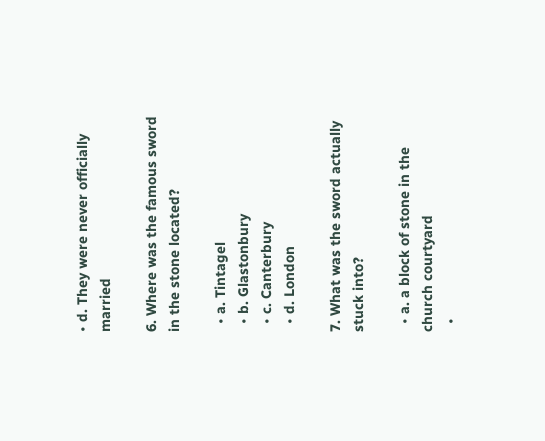• d. They were never officially married

6. Where was the famous sword in the stone located?

  • a. Tintagel
  • b. Glastonbury
  • c. Canterbury
  • d. London

7. What was the sword actually stuck into?

  • a. a block of stone in the church courtyard
  •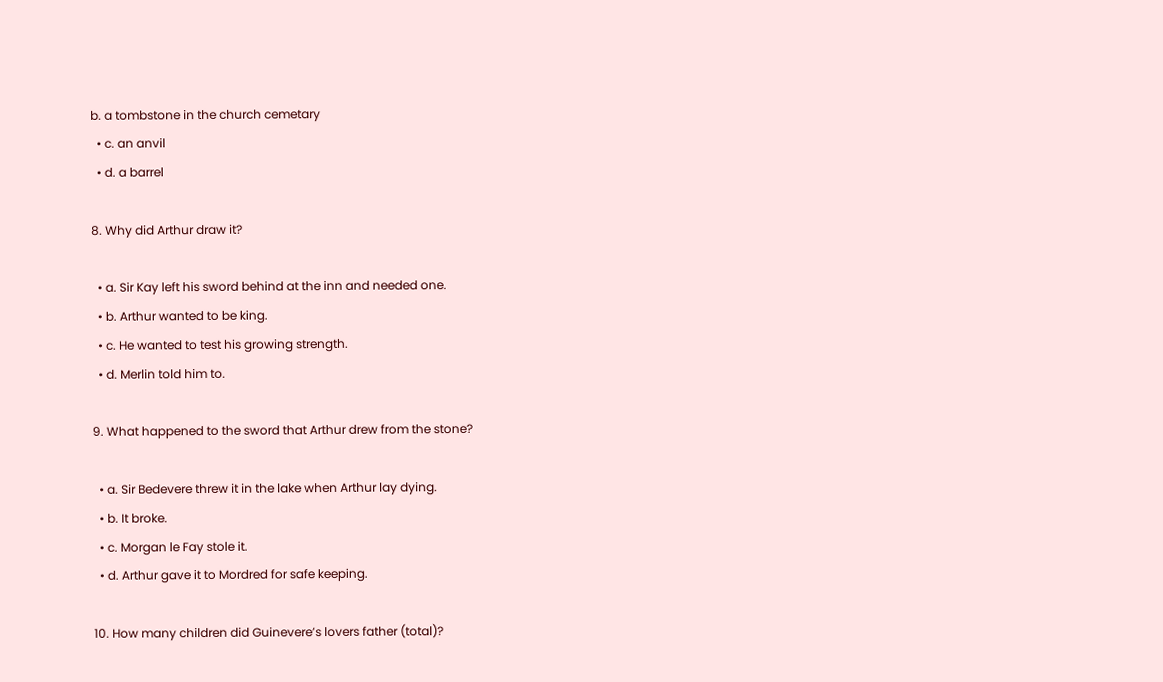b. a tombstone in the church cemetary
  • c. an anvil
  • d. a barrel

8. Why did Arthur draw it?

  • a. Sir Kay left his sword behind at the inn and needed one.
  • b. Arthur wanted to be king.
  • c. He wanted to test his growing strength.
  • d. Merlin told him to.

9. What happened to the sword that Arthur drew from the stone?

  • a. Sir Bedevere threw it in the lake when Arthur lay dying.
  • b. It broke.
  • c. Morgan le Fay stole it.
  • d. Arthur gave it to Mordred for safe keeping.

10. How many children did Guinevere’s lovers father (total)?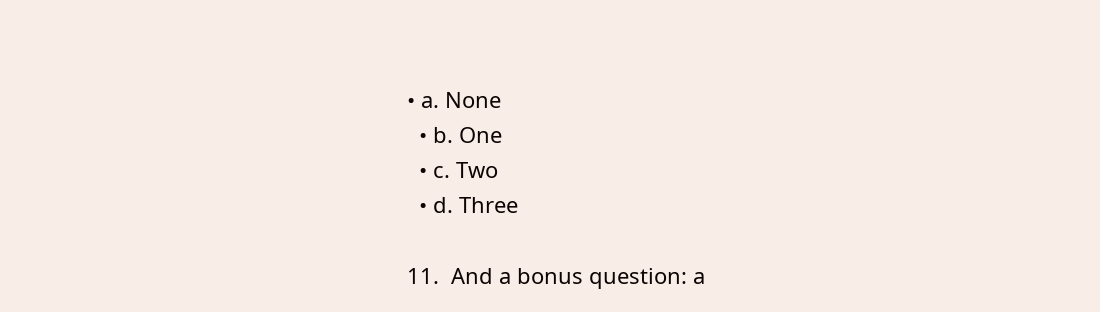• a. None
  • b. One
  • c. Two
  • d. Three

11.  And a bonus question: a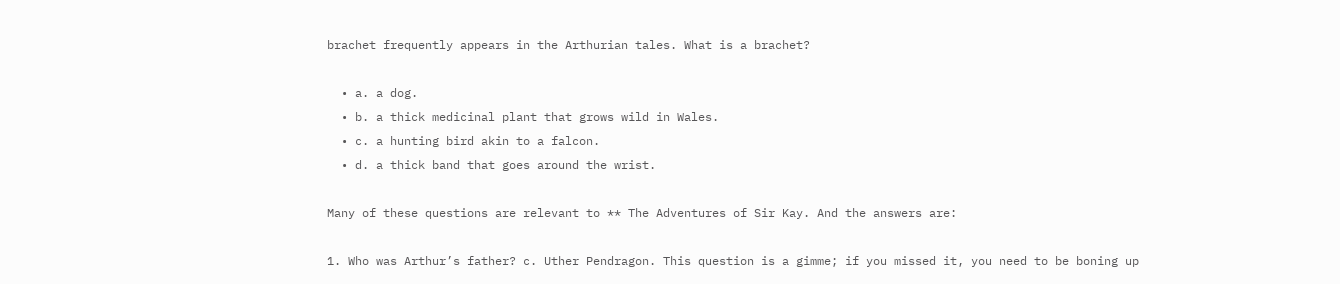brachet frequently appears in the Arthurian tales. What is a brachet?

  • a. a dog.
  • b. a thick medicinal plant that grows wild in Wales.
  • c. a hunting bird akin to a falcon.
  • d. a thick band that goes around the wrist.

Many of these questions are relevant to ** The Adventures of Sir Kay. And the answers are:

1. Who was Arthur’s father? c. Uther Pendragon. This question is a gimme; if you missed it, you need to be boning up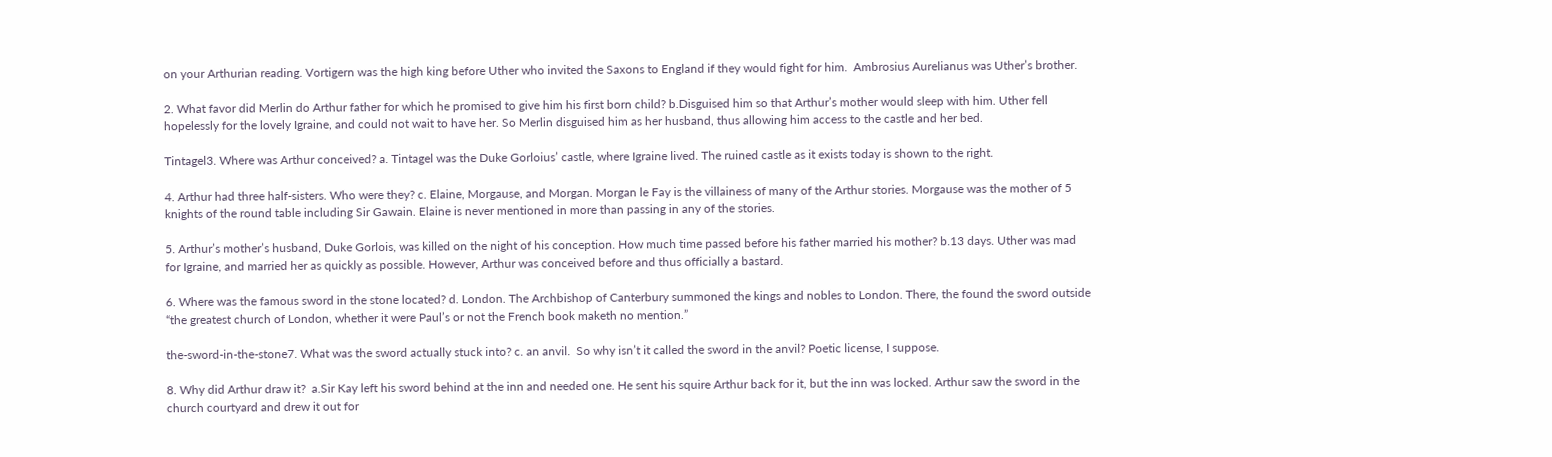on your Arthurian reading. Vortigern was the high king before Uther who invited the Saxons to England if they would fight for him.  Ambrosius Aurelianus was Uther’s brother.

2. What favor did Merlin do Arthur father for which he promised to give him his first born child? b.Disguised him so that Arthur’s mother would sleep with him. Uther fell hopelessly for the lovely Igraine, and could not wait to have her. So Merlin disguised him as her husband, thus allowing him access to the castle and her bed.

Tintagel3. Where was Arthur conceived? a. Tintagel was the Duke Gorloius’ castle, where Igraine lived. The ruined castle as it exists today is shown to the right.

4. Arthur had three half-sisters. Who were they? c. Elaine, Morgause, and Morgan. Morgan le Fay is the villainess of many of the Arthur stories. Morgause was the mother of 5 knights of the round table including Sir Gawain. Elaine is never mentioned in more than passing in any of the stories.

5. Arthur’s mother’s husband, Duke Gorlois, was killed on the night of his conception. How much time passed before his father married his mother? b.13 days. Uther was mad for Igraine, and married her as quickly as possible. However, Arthur was conceived before and thus officially a bastard.

6. Where was the famous sword in the stone located? d. London. The Archbishop of Canterbury summoned the kings and nobles to London. There, the found the sword outside “the greatest church of London, whether it were Paul’s or not the French book maketh no mention.”

the-sword-in-the-stone7. What was the sword actually stuck into? c. an anvil.  So why isn’t it called the sword in the anvil? Poetic license, I suppose.

8. Why did Arthur draw it?  a.Sir Kay left his sword behind at the inn and needed one. He sent his squire Arthur back for it, but the inn was locked. Arthur saw the sword in the church courtyard and drew it out for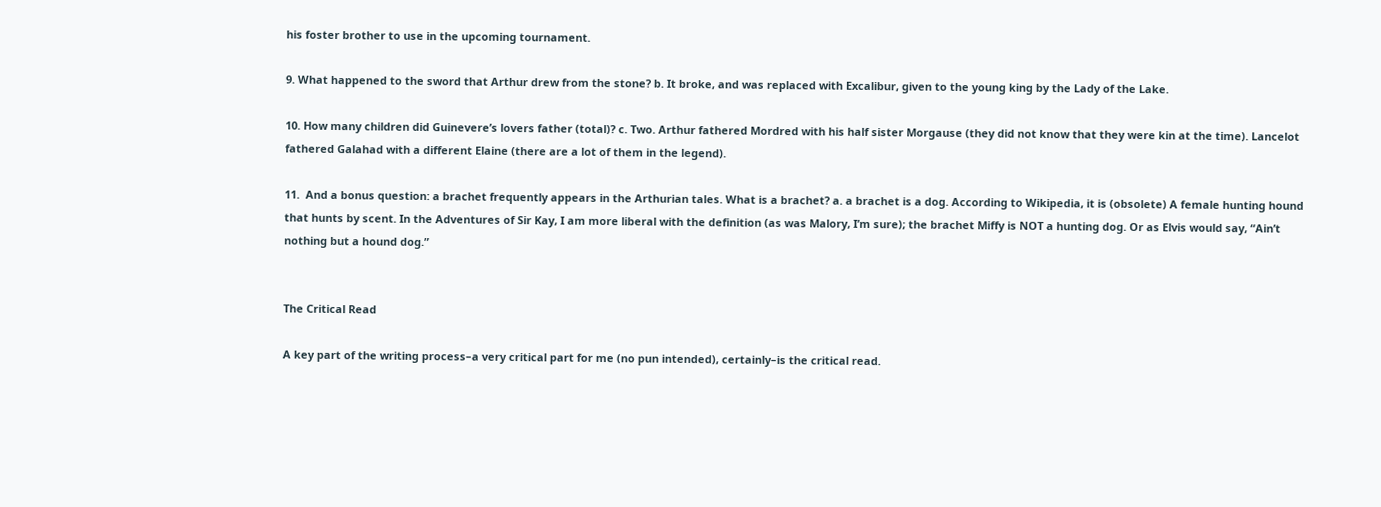his foster brother to use in the upcoming tournament.

9. What happened to the sword that Arthur drew from the stone? b. It broke, and was replaced with Excalibur, given to the young king by the Lady of the Lake.

10. How many children did Guinevere’s lovers father (total)? c. Two. Arthur fathered Mordred with his half sister Morgause (they did not know that they were kin at the time). Lancelot fathered Galahad with a different Elaine (there are a lot of them in the legend).

11.  And a bonus question: a brachet frequently appears in the Arthurian tales. What is a brachet? a. a brachet is a dog. According to Wikipedia, it is (obsolete) A female hunting hound that hunts by scent. In the Adventures of Sir Kay, I am more liberal with the definition (as was Malory, I’m sure); the brachet Miffy is NOT a hunting dog. Or as Elvis would say, “Ain’t nothing but a hound dog.”


The Critical Read

A key part of the writing process–a very critical part for me (no pun intended), certainly–is the critical read.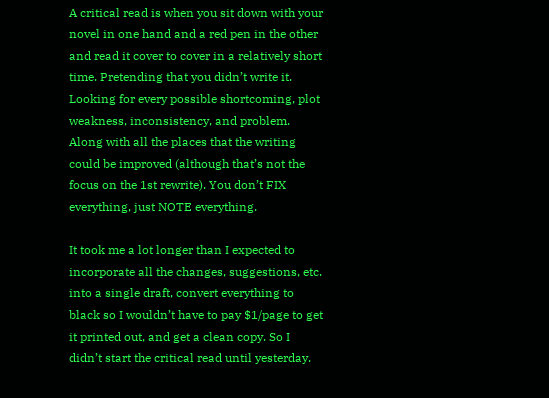A critical read is when you sit down with your novel in one hand and a red pen in the other and read it cover to cover in a relatively short time. Pretending that you didn’t write it. Looking for every possible shortcoming, plot weakness, inconsistency, and problem. Along with all the places that the writing could be improved (although that’s not the focus on the 1st rewrite). You don’t FIX everything, just NOTE everything.

It took me a lot longer than I expected to incorporate all the changes, suggestions, etc. into a single draft, convert everything to black so I wouldn’t have to pay $1/page to get it printed out, and get a clean copy. So I didn’t start the critical read until yesterday.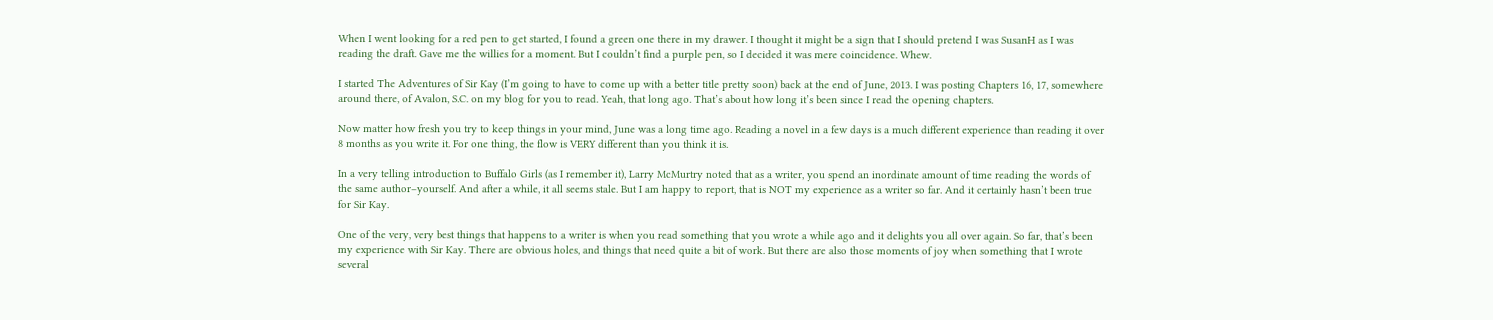When I went looking for a red pen to get started, I found a green one there in my drawer. I thought it might be a sign that I should pretend I was SusanH as I was reading the draft. Gave me the willies for a moment. But I couldn’t find a purple pen, so I decided it was mere coincidence. Whew.

I started The Adventures of Sir Kay (I’m going to have to come up with a better title pretty soon) back at the end of June, 2013. I was posting Chapters 16, 17, somewhere around there, of Avalon, S.C. on my blog for you to read. Yeah, that long ago. That’s about how long it’s been since I read the opening chapters.

Now matter how fresh you try to keep things in your mind, June was a long time ago. Reading a novel in a few days is a much different experience than reading it over 8 months as you write it. For one thing, the flow is VERY different than you think it is.

In a very telling introduction to Buffalo Girls (as I remember it), Larry McMurtry noted that as a writer, you spend an inordinate amount of time reading the words of the same author–yourself. And after a while, it all seems stale. But I am happy to report, that is NOT my experience as a writer so far. And it certainly hasn’t been true for Sir Kay.

One of the very, very best things that happens to a writer is when you read something that you wrote a while ago and it delights you all over again. So far, that’s been my experience with Sir Kay. There are obvious holes, and things that need quite a bit of work. But there are also those moments of joy when something that I wrote several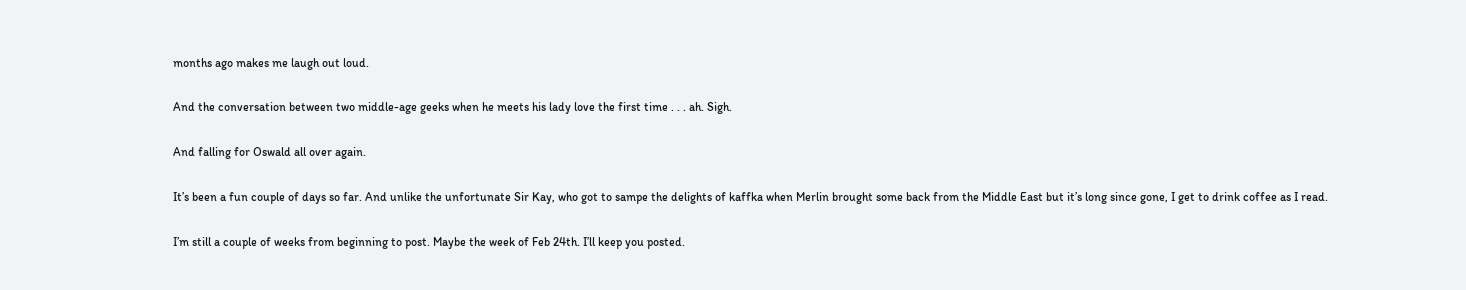months ago makes me laugh out loud.

And the conversation between two middle-age geeks when he meets his lady love the first time . . . ah. Sigh.

And falling for Oswald all over again.

It’s been a fun couple of days so far. And unlike the unfortunate Sir Kay, who got to sampe the delights of kaffka when Merlin brought some back from the Middle East but it’s long since gone, I get to drink coffee as I read.

I’m still a couple of weeks from beginning to post. Maybe the week of Feb 24th. I’ll keep you posted.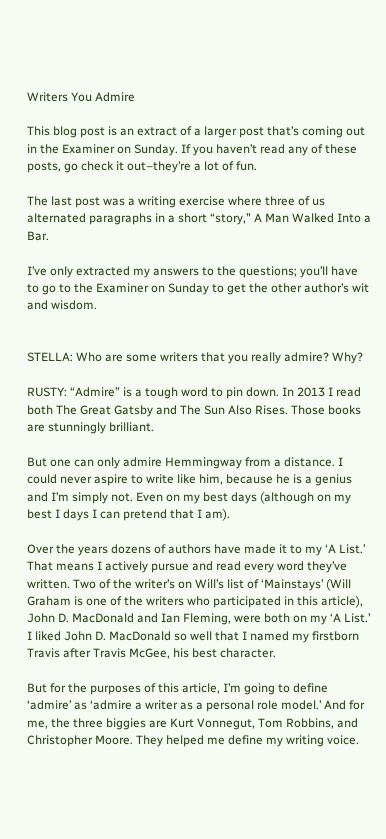Writers You Admire

This blog post is an extract of a larger post that’s coming out in the Examiner on Sunday. If you haven’t read any of these posts, go check it out–they’re a lot of fun.

The last post was a writing exercise where three of us alternated paragraphs in a short “story,” A Man Walked Into a Bar.

I’ve only extracted my answers to the questions; you’ll have to go to the Examiner on Sunday to get the other author’s wit and wisdom.


STELLA: Who are some writers that you really admire? Why?

RUSTY: “Admire” is a tough word to pin down. In 2013 I read both The Great Gatsby and The Sun Also Rises. Those books are stunningly brilliant.

But one can only admire Hemmingway from a distance. I could never aspire to write like him, because he is a genius and I’m simply not. Even on my best days (although on my best I days I can pretend that I am).

Over the years dozens of authors have made it to my ‘A List.’ That means I actively pursue and read every word they’ve written. Two of the writer’s on Will’s list of ‘Mainstays’ (Will Graham is one of the writers who participated in this article), John D. MacDonald and Ian Fleming, were both on my ‘A List.’ I liked John D. MacDonald so well that I named my firstborn Travis after Travis McGee, his best character.

But for the purposes of this article, I’m going to define ‘admire’ as ‘admire a writer as a personal role model.’ And for me, the three biggies are Kurt Vonnegut, Tom Robbins, and Christopher Moore. They helped me define my writing voice.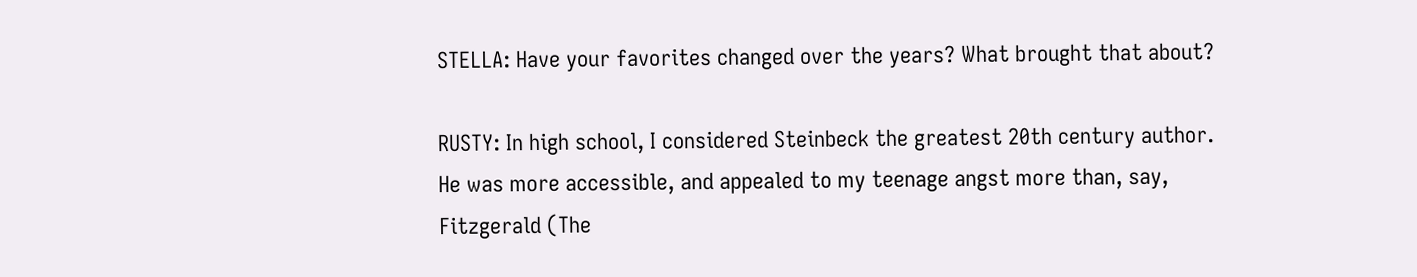STELLA: Have your favorites changed over the years? What brought that about?

RUSTY: In high school, I considered Steinbeck the greatest 20th century author. He was more accessible, and appealed to my teenage angst more than, say, Fitzgerald (The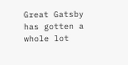Great Gatsby has gotten a whole lot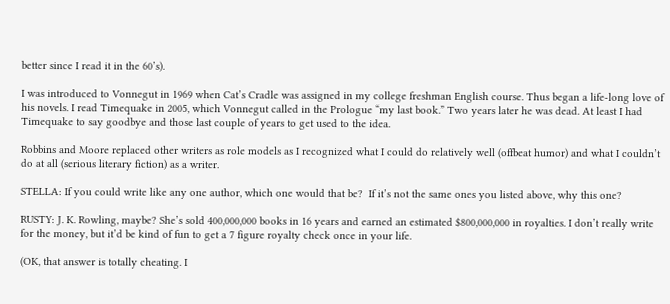better since I read it in the 60’s).

I was introduced to Vonnegut in 1969 when Cat’s Cradle was assigned in my college freshman English course. Thus began a life-long love of his novels. I read Timequake in 2005, which Vonnegut called in the Prologue “my last book.” Two years later he was dead. At least I had Timequake to say goodbye and those last couple of years to get used to the idea.

Robbins and Moore replaced other writers as role models as I recognized what I could do relatively well (offbeat humor) and what I couldn’t do at all (serious literary fiction) as a writer.

STELLA: If you could write like any one author, which one would that be?  If it’s not the same ones you listed above, why this one?

RUSTY: J. K. Rowling, maybe? She’s sold 400,000,000 books in 16 years and earned an estimated $800,000,000 in royalties. I don’t really write for the money, but it’d be kind of fun to get a 7 figure royalty check once in your life.

(OK, that answer is totally cheating. I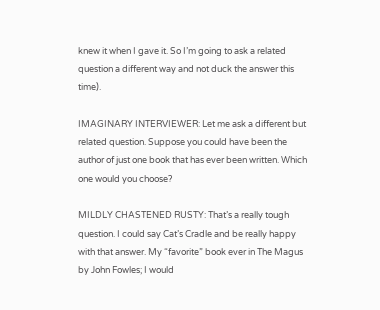knew it when I gave it. So I’m going to ask a related question a different way and not duck the answer this time).

IMAGINARY INTERVIEWER: Let me ask a different but related question. Suppose you could have been the author of just one book that has ever been written. Which one would you choose?

MILDLY CHASTENED RUSTY: That’s a really tough question. I could say Cat’s Cradle and be really happy with that answer. My “favorite” book ever in The Magus by John Fowles; I would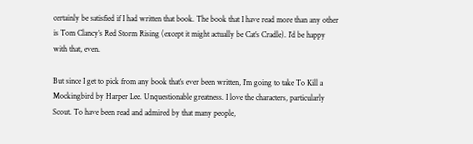certainly be satisfied if I had written that book. The book that I have read more than any other is Tom Clancy’s Red Storm Rising (except it might actually be Cat’s Cradle). I’d be happy with that, even.

But since I get to pick from any book that’s ever been written, I’m going to take To Kill a Mockingbird by Harper Lee. Unquestionable greatness. I love the characters, particularly Scout. To have been read and admired by that many people,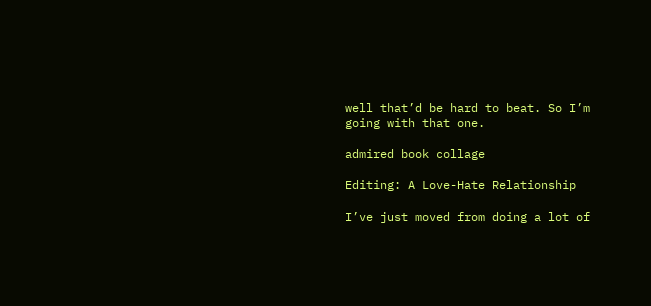well that’d be hard to beat. So I’m going with that one.

admired book collage

Editing: A Love-Hate Relationship

I’ve just moved from doing a lot of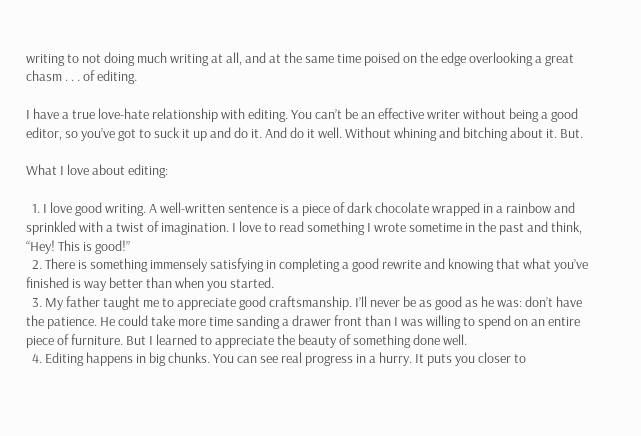writing to not doing much writing at all, and at the same time poised on the edge overlooking a great chasm . . . of editing.

I have a true love-hate relationship with editing. You can’t be an effective writer without being a good editor, so you’ve got to suck it up and do it. And do it well. Without whining and bitching about it. But.

What I love about editing:

  1. I love good writing. A well-written sentence is a piece of dark chocolate wrapped in a rainbow and sprinkled with a twist of imagination. I love to read something I wrote sometime in the past and think, “Hey! This is good!”
  2. There is something immensely satisfying in completing a good rewrite and knowing that what you’ve finished is way better than when you started.
  3. My father taught me to appreciate good craftsmanship. I’ll never be as good as he was: don’t have the patience. He could take more time sanding a drawer front than I was willing to spend on an entire piece of furniture. But I learned to appreciate the beauty of something done well.
  4. Editing happens in big chunks. You can see real progress in a hurry. It puts you closer to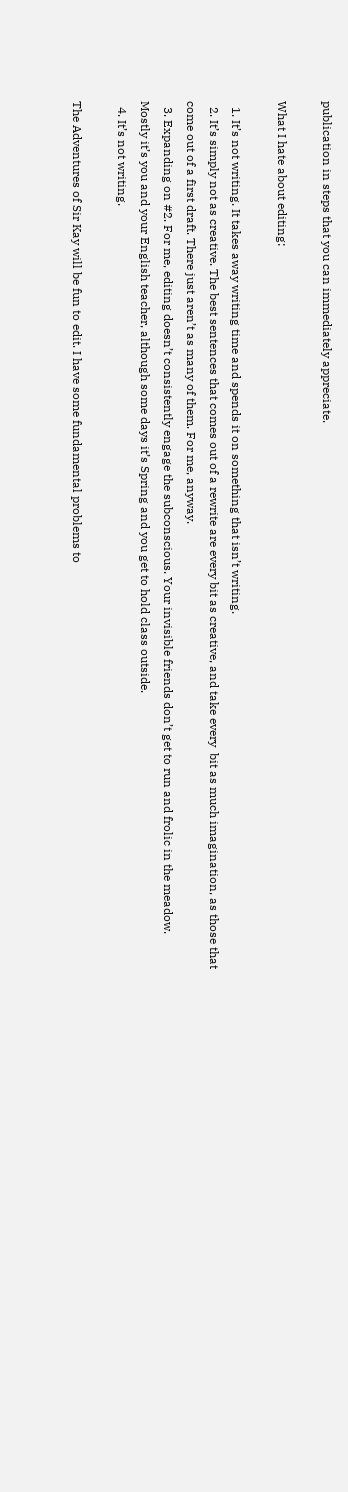publication in steps that you can immediately appreciate.

What I hate about editing:

  1. It’s not writing. It takes away writing time and spends it on something that isn’t writing.
  2. It’s simply not as creative. The best sentences that comes out of a rewrite are every bit as creative, and take every  bit as much imagination, as those that come out of a first draft. There just aren’t as many of them. For me, anyway.
  3. Expanding on #2. For me, editing doesn’t consistently engage the subconscious. Your invisible friends don’t get to run and frolic in the meadow. Mostly it’s you and your English teacher, although some days it’s Spring and you get to hold class outside.
  4. It’s not writing.

The Adventures of Sir Kay will be fun to edit. I have some fundamental problems to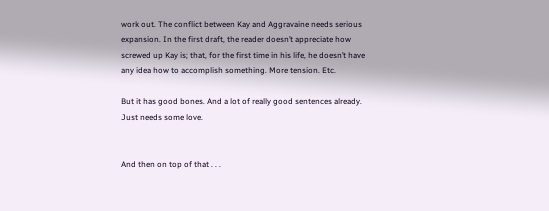work out. The conflict between Kay and Aggravaine needs serious expansion. In the first draft, the reader doesn’t appreciate how screwed up Kay is; that, for the first time in his life, he doesn’t have any idea how to accomplish something. More tension. Etc.

But it has good bones. And a lot of really good sentences already. Just needs some love.


And then on top of that . . .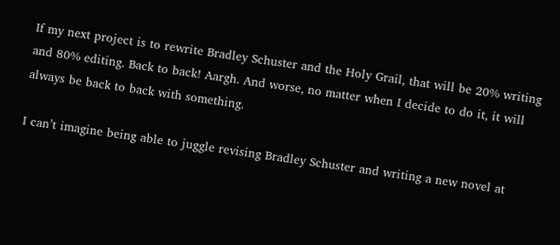If my next project is to rewrite Bradley Schuster and the Holy Grail, that will be 20% writing and 80% editing. Back to back! Aargh. And worse, no matter when I decide to do it, it will always be back to back with something.

I can’t imagine being able to juggle revising Bradley Schuster and writing a new novel at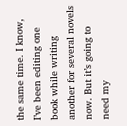the same time. I know, I’ve been editing one book while writing another for several novels now. But it’s going to need my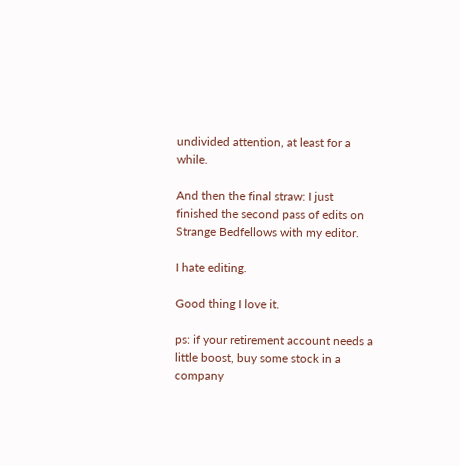undivided attention, at least for a while.

And then the final straw: I just finished the second pass of edits on Strange Bedfellows with my editor.

I hate editing.

Good thing I love it.

ps: if your retirement account needs a little boost, buy some stock in a company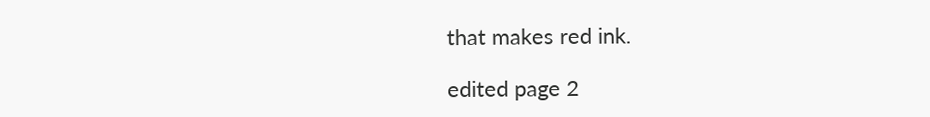that makes red ink.

edited page 2